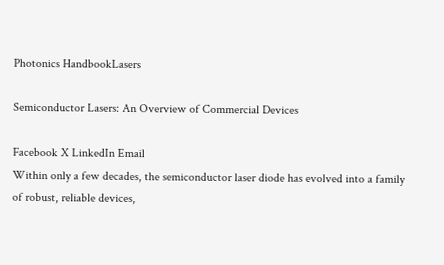Photonics HandbookLasers

Semiconductor Lasers: An Overview of Commercial Devices

Facebook X LinkedIn Email
Within only a few decades, the semiconductor laser diode has evolved into a family of robust, reliable devices,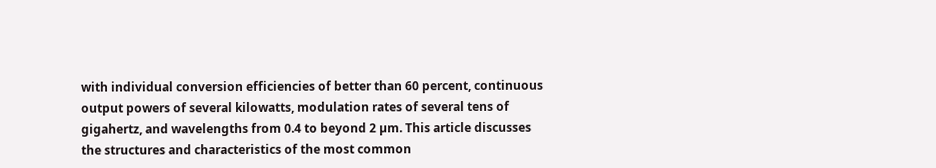with individual conversion efficiencies of better than 60 percent, continuous output powers of several kilowatts, modulation rates of several tens of gigahertz, and wavelengths from 0.4 to beyond 2 µm. This article discusses the structures and characteristics of the most common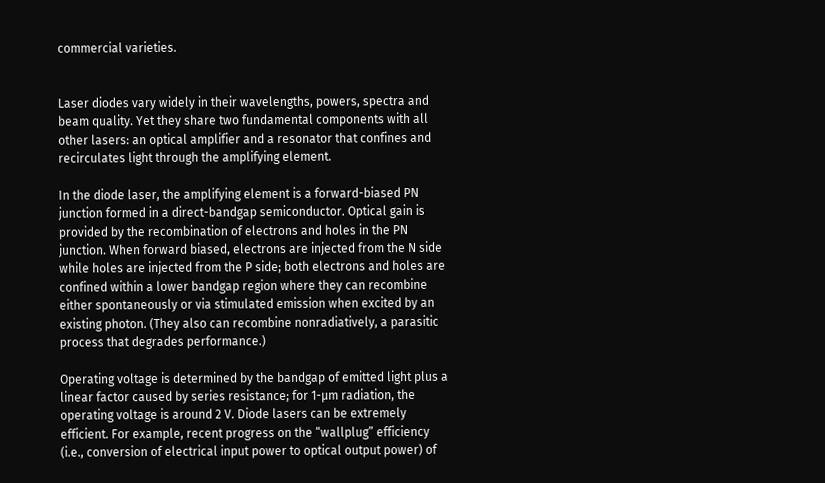commercial varieties.


Laser diodes vary widely in their wavelengths, powers, spectra and beam quality. Yet they share two fundamental components with all other lasers: an optical amplifier and a resonator that confines and recirculates light through the amplifying element.

In the diode laser, the amplifying element is a forward-biased PN junction formed in a direct-bandgap semiconductor. Optical gain is provided by the recombination of electrons and holes in the PN junction. When forward biased, electrons are injected from the N side while holes are injected from the P side; both electrons and holes are confined within a lower bandgap region where they can recombine either spontaneously or via stimulated emission when excited by an existing photon. (They also can recombine nonradiatively, a parasitic process that degrades performance.)

Operating voltage is determined by the bandgap of emitted light plus a linear factor caused by series resistance; for 1-µm radiation, the operating voltage is around 2 V. Diode lasers can be extremely efficient. For example, recent progress on the “wallplug” efficiency (i.e., conversion of electrical input power to optical output power) of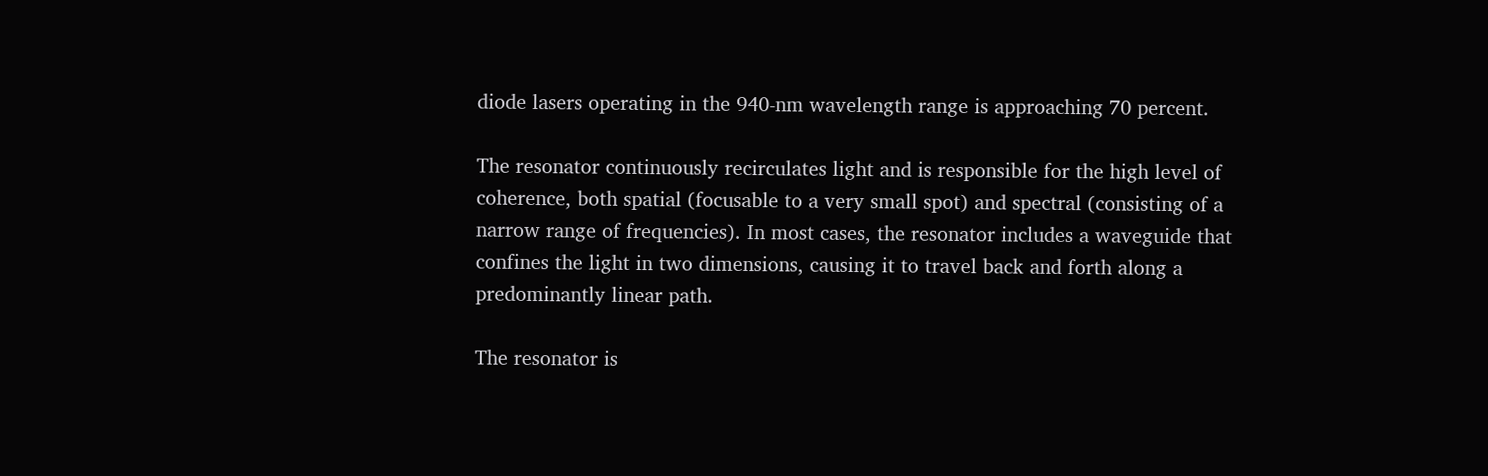diode lasers operating in the 940-nm wavelength range is approaching 70 percent.

The resonator continuously recirculates light and is responsible for the high level of coherence, both spatial (focusable to a very small spot) and spectral (consisting of a narrow range of frequencies). In most cases, the resonator includes a waveguide that confines the light in two dimensions, causing it to travel back and forth along a predominantly linear path.

The resonator is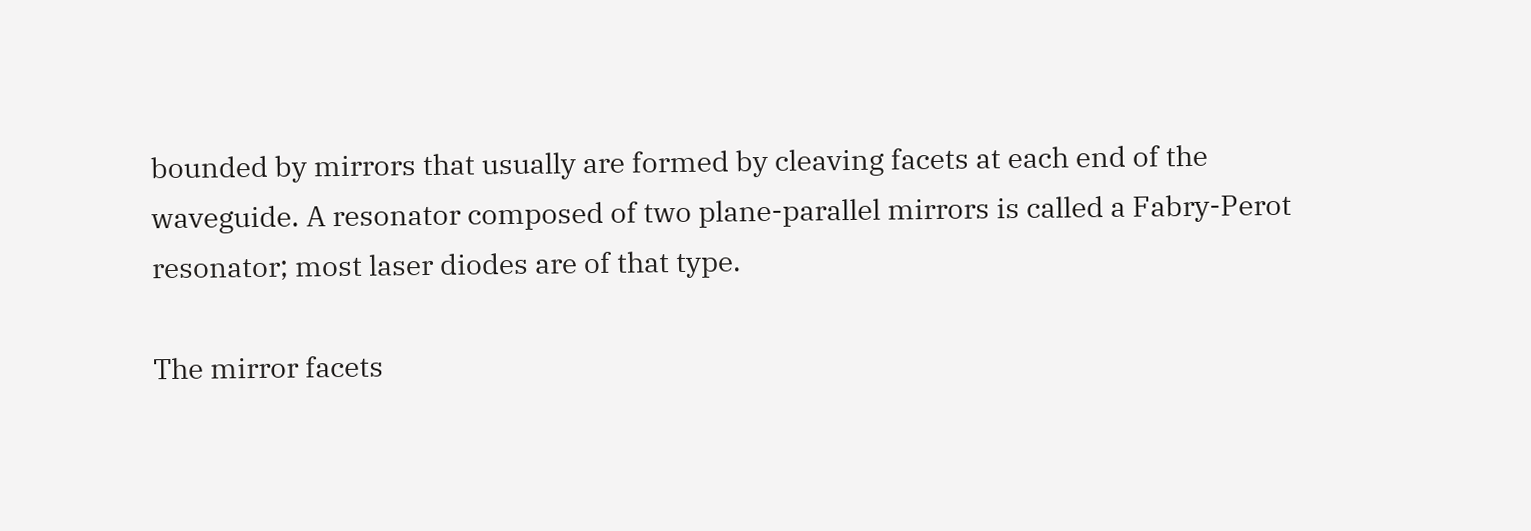bounded by mirrors that usually are formed by cleaving facets at each end of the waveguide. A resonator composed of two plane-parallel mirrors is called a Fabry-Perot resonator; most laser diodes are of that type.

The mirror facets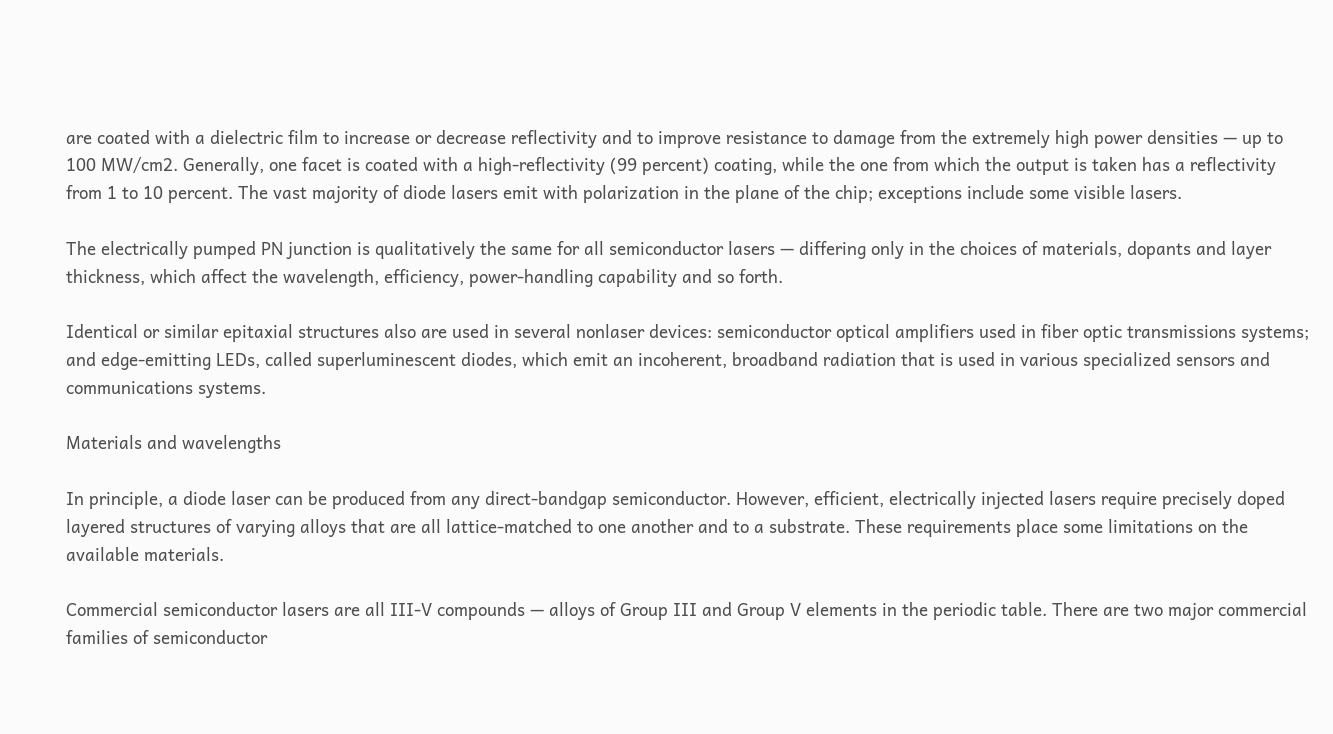are coated with a dielectric film to increase or decrease reflectivity and to improve resistance to damage from the extremely high power densities — up to 100 MW/cm2. Generally, one facet is coated with a high-reflectivity (99 percent) coating, while the one from which the output is taken has a reflectivity from 1 to 10 percent. The vast majority of diode lasers emit with polarization in the plane of the chip; exceptions include some visible lasers.

The electrically pumped PN junction is qualitatively the same for all semiconductor lasers — differing only in the choices of materials, dopants and layer thickness, which affect the wavelength, efficiency, power-handling capability and so forth.

Identical or similar epitaxial structures also are used in several nonlaser devices: semiconductor optical amplifiers used in fiber optic transmissions systems; and edge-emitting LEDs, called superluminescent diodes, which emit an incoherent, broadband radiation that is used in various specialized sensors and communications systems.

Materials and wavelengths

In principle, a diode laser can be produced from any direct-bandgap semiconductor. However, efficient, electrically injected lasers require precisely doped layered structures of varying alloys that are all lattice-matched to one another and to a substrate. These requirements place some limitations on the available materials.

Commercial semiconductor lasers are all III-V compounds — alloys of Group III and Group V elements in the periodic table. There are two major commercial families of semiconductor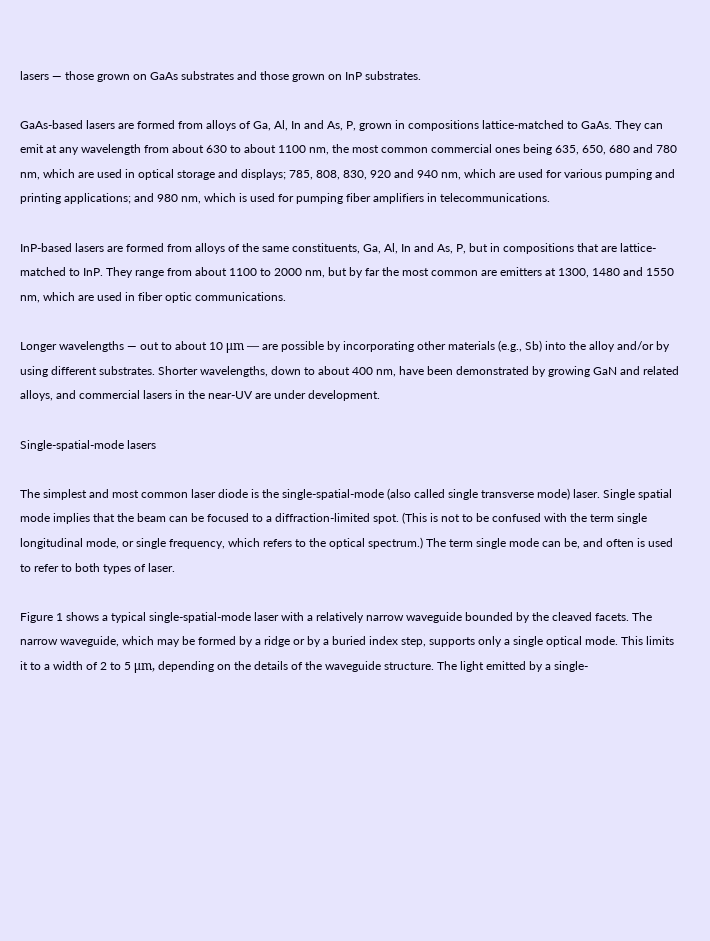lasers — those grown on GaAs substrates and those grown on InP substrates.

GaAs-based lasers are formed from alloys of Ga, Al, In and As, P, grown in compositions lattice-matched to GaAs. They can emit at any wavelength from about 630 to about 1100 nm, the most common commercial ones being 635, 650, 680 and 780 nm, which are used in optical storage and displays; 785, 808, 830, 920 and 940 nm, which are used for various pumping and printing applications; and 980 nm, which is used for pumping fiber amplifiers in telecommunications.

InP-based lasers are formed from alloys of the same constituents, Ga, Al, In and As, P, but in compositions that are lattice-matched to InP. They range from about 1100 to 2000 nm, but by far the most common are emitters at 1300, 1480 and 1550 nm, which are used in fiber optic communications.

Longer wavelengths — out to about 10 μm — are possible by incorporating other materials (e.g., Sb) into the alloy and/or by using different substrates. Shorter wavelengths, down to about 400 nm, have been demonstrated by growing GaN and related alloys, and commercial lasers in the near-UV are under development.

Single-spatial-mode lasers

The simplest and most common laser diode is the single-spatial-mode (also called single transverse mode) laser. Single spatial mode implies that the beam can be focused to a diffraction-limited spot. (This is not to be confused with the term single longitudinal mode, or single frequency, which refers to the optical spectrum.) The term single mode can be, and often is used to refer to both types of laser.

Figure 1 shows a typical single-spatial-mode laser with a relatively narrow waveguide bounded by the cleaved facets. The narrow waveguide, which may be formed by a ridge or by a buried index step, supports only a single optical mode. This limits it to a width of 2 to 5 μm, depending on the details of the waveguide structure. The light emitted by a single-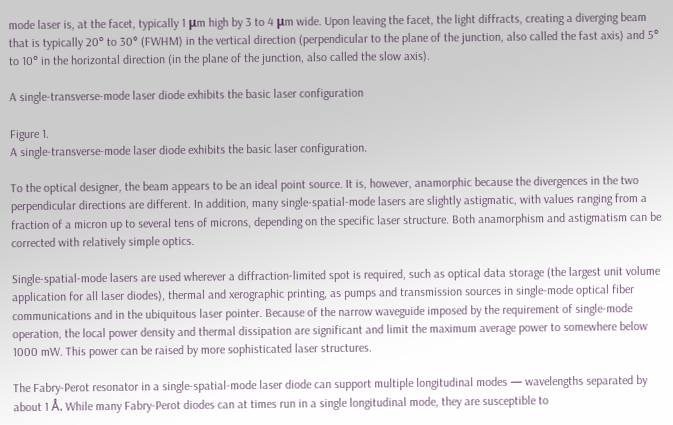mode laser is, at the facet, typically 1 μm high by 3 to 4 μm wide. Upon leaving the facet, the light diffracts, creating a diverging beam that is typically 20° to 30° (FWHM) in the vertical direction (perpendicular to the plane of the junction, also called the fast axis) and 5° to 10° in the horizontal direction (in the plane of the junction, also called the slow axis).

A single-transverse-mode laser diode exhibits the basic laser configuration

Figure 1.
A single-transverse-mode laser diode exhibits the basic laser configuration.

To the optical designer, the beam appears to be an ideal point source. It is, however, anamorphic because the divergences in the two perpendicular directions are different. In addition, many single-spatial-mode lasers are slightly astigmatic, with values ranging from a fraction of a micron up to several tens of microns, depending on the specific laser structure. Both anamorphism and astigmatism can be corrected with relatively simple optics.

Single-spatial-mode lasers are used wherever a diffraction-limited spot is required, such as optical data storage (the largest unit volume application for all laser diodes), thermal and xerographic printing, as pumps and transmission sources in single-mode optical fiber communications and in the ubiquitous laser pointer. Because of the narrow waveguide imposed by the requirement of single-mode operation, the local power density and thermal dissipation are significant and limit the maximum average power to somewhere below 1000 mW. This power can be raised by more sophisticated laser structures.

The Fabry-Perot resonator in a single-spatial-mode laser diode can support multiple longitudinal modes — wavelengths separated by about 1 Å. While many Fabry-Perot diodes can at times run in a single longitudinal mode, they are susceptible to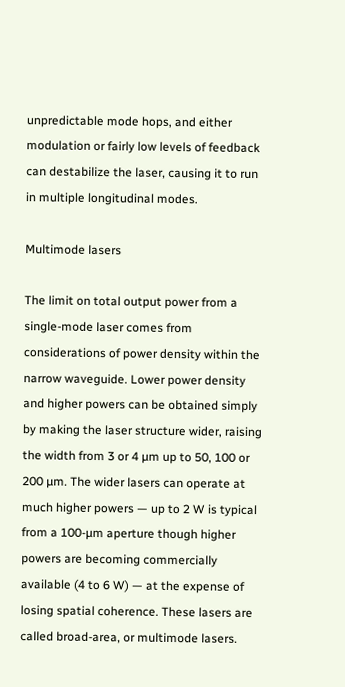unpredictable mode hops, and either modulation or fairly low levels of feedback can destabilize the laser, causing it to run in multiple longitudinal modes.

Multimode lasers

The limit on total output power from a single-mode laser comes from considerations of power density within the narrow waveguide. Lower power density and higher powers can be obtained simply by making the laser structure wider, raising the width from 3 or 4 µm up to 50, 100 or 200 µm. The wider lasers can operate at much higher powers — up to 2 W is typical from a 100-µm aperture though higher powers are becoming commercially available (4 to 6 W) — at the expense of losing spatial coherence. These lasers are called broad-area, or multimode lasers.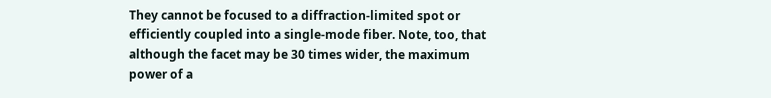They cannot be focused to a diffraction-limited spot or efficiently coupled into a single-mode fiber. Note, too, that although the facet may be 30 times wider, the maximum power of a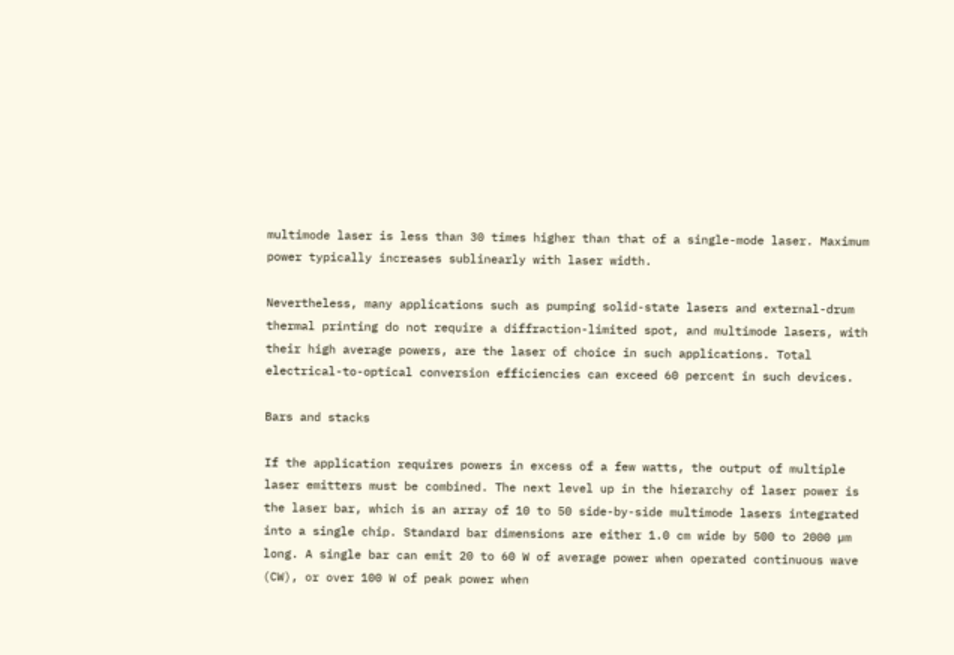multimode laser is less than 30 times higher than that of a single-mode laser. Maximum power typically increases sublinearly with laser width.

Nevertheless, many applications such as pumping solid-state lasers and external-drum thermal printing do not require a diffraction-limited spot, and multimode lasers, with their high average powers, are the laser of choice in such applications. Total electrical-to-optical conversion efficiencies can exceed 60 percent in such devices.

Bars and stacks

If the application requires powers in excess of a few watts, the output of multiple laser emitters must be combined. The next level up in the hierarchy of laser power is the laser bar, which is an array of 10 to 50 side-by-side multimode lasers integrated into a single chip. Standard bar dimensions are either 1.0 cm wide by 500 to 2000 µm long. A single bar can emit 20 to 60 W of average power when operated continuous wave (CW), or over 100 W of peak power when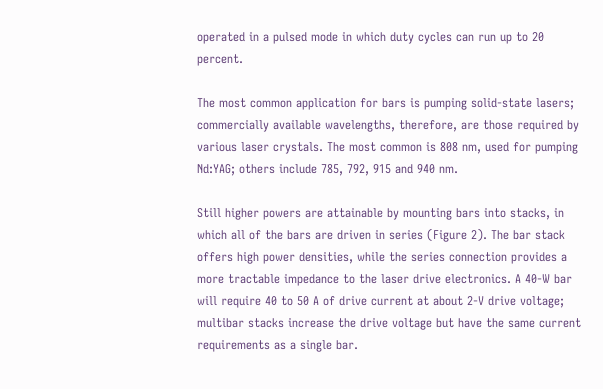operated in a pulsed mode in which duty cycles can run up to 20 percent.

The most common application for bars is pumping solid-state lasers; commercially available wavelengths, therefore, are those required by various laser crystals. The most common is 808 nm, used for pumping Nd:YAG; others include 785, 792, 915 and 940 nm.

Still higher powers are attainable by mounting bars into stacks, in which all of the bars are driven in series (Figure 2). The bar stack offers high power densities, while the series connection provides a more tractable impedance to the laser drive electronics. A 40-W bar will require 40 to 50 A of drive current at about 2-V drive voltage; multibar stacks increase the drive voltage but have the same current requirements as a single bar.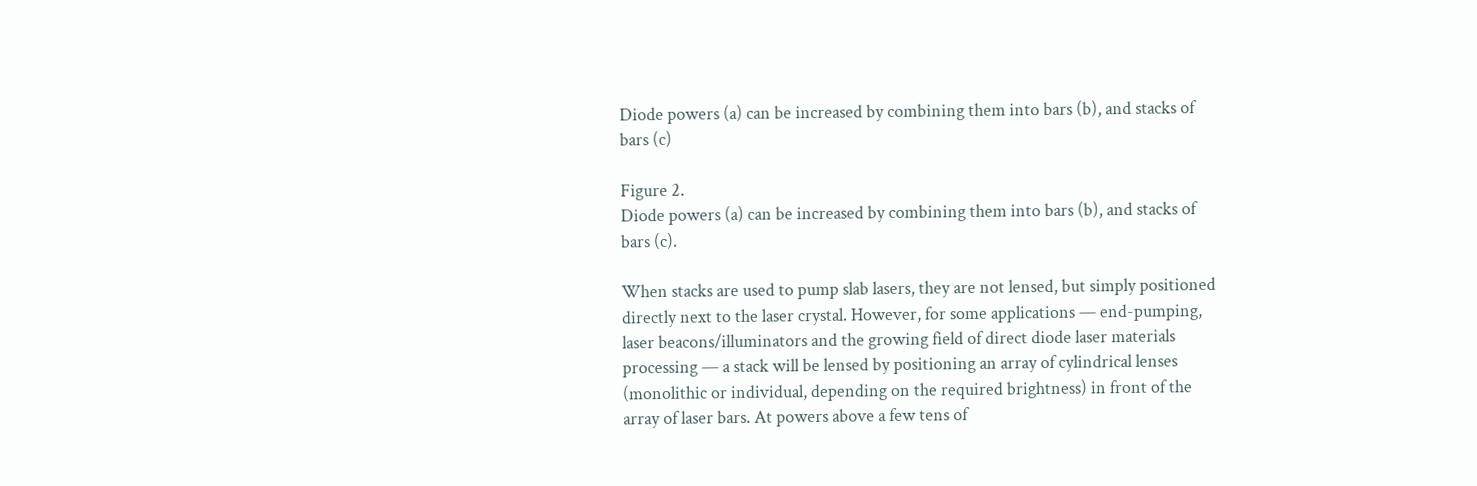Diode powers (a) can be increased by combining them into bars (b), and stacks of bars (c)

Figure 2.
Diode powers (a) can be increased by combining them into bars (b), and stacks of bars (c).

When stacks are used to pump slab lasers, they are not lensed, but simply positioned directly next to the laser crystal. However, for some applications — end-pumping, laser beacons/illuminators and the growing field of direct diode laser materials processing — a stack will be lensed by positioning an array of cylindrical lenses (monolithic or individual, depending on the required brightness) in front of the array of laser bars. At powers above a few tens of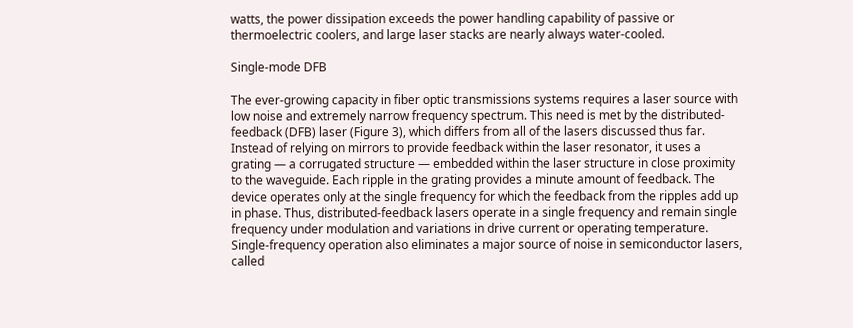watts, the power dissipation exceeds the power handling capability of passive or thermoelectric coolers, and large laser stacks are nearly always water-cooled.

Single-mode DFB

The ever-growing capacity in fiber optic transmissions systems requires a laser source with low noise and extremely narrow frequency spectrum. This need is met by the distributed-feedback (DFB) laser (Figure 3), which differs from all of the lasers discussed thus far. Instead of relying on mirrors to provide feedback within the laser resonator, it uses a grating — a corrugated structure — embedded within the laser structure in close proximity to the waveguide. Each ripple in the grating provides a minute amount of feedback. The device operates only at the single frequency for which the feedback from the ripples add up in phase. Thus, distributed-feedback lasers operate in a single frequency and remain single frequency under modulation and variations in drive current or operating temperature. Single-frequency operation also eliminates a major source of noise in semiconductor lasers, called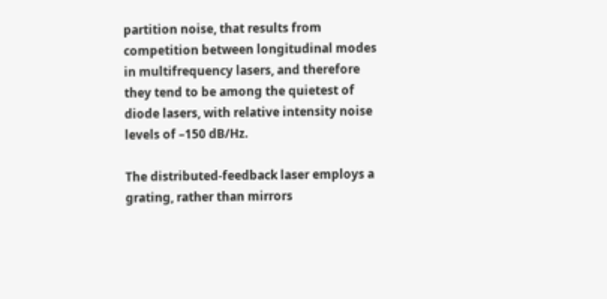partition noise, that results from competition between longitudinal modes in multifrequency lasers, and therefore they tend to be among the quietest of diode lasers, with relative intensity noise levels of –150 dB/Hz.

The distributed-feedback laser employs a grating, rather than mirrors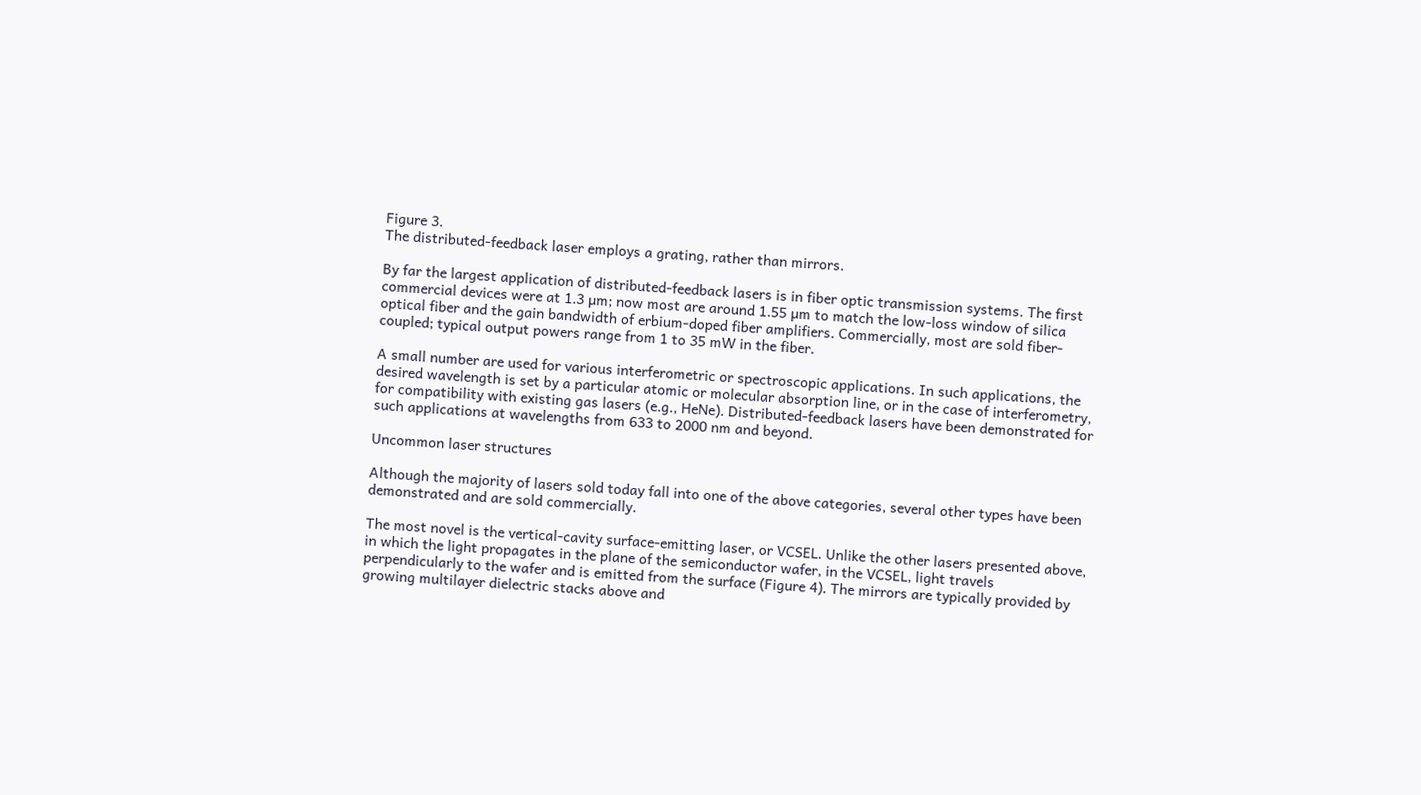Figure 3.
The distributed-feedback laser employs a grating, rather than mirrors.

By far the largest application of distributed-feedback lasers is in fiber optic transmission systems. The first commercial devices were at 1.3 µm; now most are around 1.55 µm to match the low-loss window of silica optical fiber and the gain bandwidth of erbium-doped fiber amplifiers. Commercially, most are sold fiber-coupled; typical output powers range from 1 to 35 mW in the fiber.

A small number are used for various interferometric or spectroscopic applications. In such applications, the desired wavelength is set by a particular atomic or molecular absorption line, or in the case of interferometry, for compatibility with existing gas lasers (e.g., HeNe). Distributed-feedback lasers have been demonstrated for such applications at wavelengths from 633 to 2000 nm and beyond.

Uncommon laser structures

Although the majority of lasers sold today fall into one of the above categories, several other types have been demonstrated and are sold commercially.

The most novel is the vertical-cavity surface-emitting laser, or VCSEL. Unlike the other lasers presented above, in which the light propagates in the plane of the semiconductor wafer, in the VCSEL, light travels perpendicularly to the wafer and is emitted from the surface (Figure 4). The mirrors are typically provided by growing multilayer dielectric stacks above and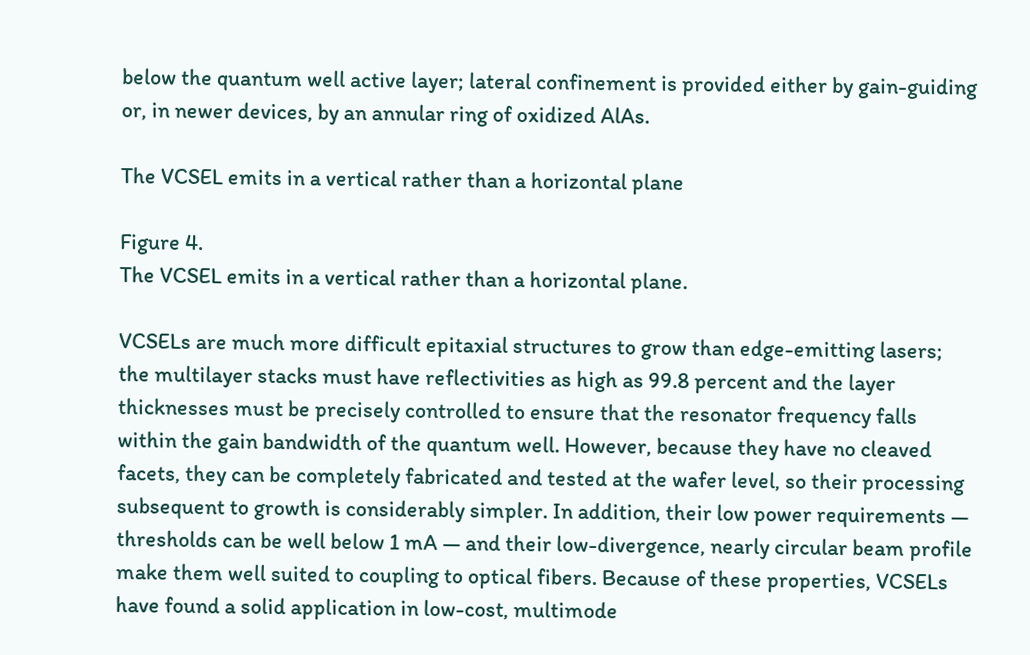below the quantum well active layer; lateral confinement is provided either by gain-guiding or, in newer devices, by an annular ring of oxidized AlAs.

The VCSEL emits in a vertical rather than a horizontal plane

Figure 4.
The VCSEL emits in a vertical rather than a horizontal plane.

VCSELs are much more difficult epitaxial structures to grow than edge-emitting lasers; the multilayer stacks must have reflectivities as high as 99.8 percent and the layer thicknesses must be precisely controlled to ensure that the resonator frequency falls within the gain bandwidth of the quantum well. However, because they have no cleaved facets, they can be completely fabricated and tested at the wafer level, so their processing subsequent to growth is considerably simpler. In addition, their low power requirements — thresholds can be well below 1 mA — and their low-divergence, nearly circular beam profile make them well suited to coupling to optical fibers. Because of these properties, VCSELs have found a solid application in low-cost, multimode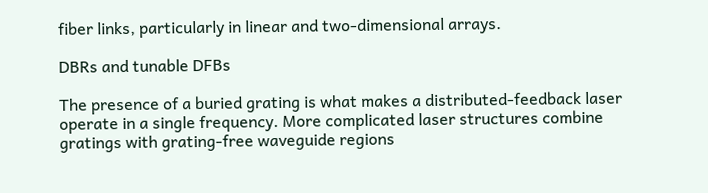fiber links, particularly in linear and two-dimensional arrays.

DBRs and tunable DFBs

The presence of a buried grating is what makes a distributed-feedback laser operate in a single frequency. More complicated laser structures combine gratings with grating-free waveguide regions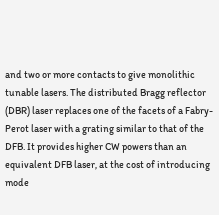and two or more contacts to give monolithic tunable lasers. The distributed Bragg reflector (DBR) laser replaces one of the facets of a Fabry-Perot laser with a grating similar to that of the DFB. It provides higher CW powers than an equivalent DFB laser, at the cost of introducing mode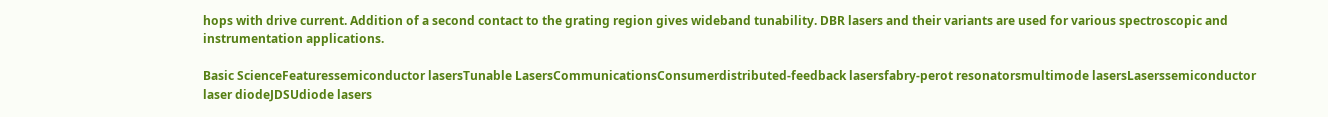hops with drive current. Addition of a second contact to the grating region gives wideband tunability. DBR lasers and their variants are used for various spectroscopic and instrumentation applications.

Basic ScienceFeaturessemiconductor lasersTunable LasersCommunicationsConsumerdistributed-feedback lasersfabry-perot resonatorsmultimode lasersLaserssemiconductor laser diodeJDSUdiode lasers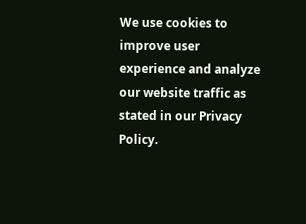We use cookies to improve user experience and analyze our website traffic as stated in our Privacy Policy.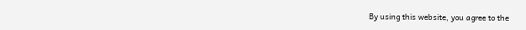By using this website, you agree to the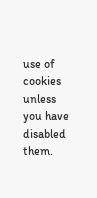use of cookies unless you have disabled them.